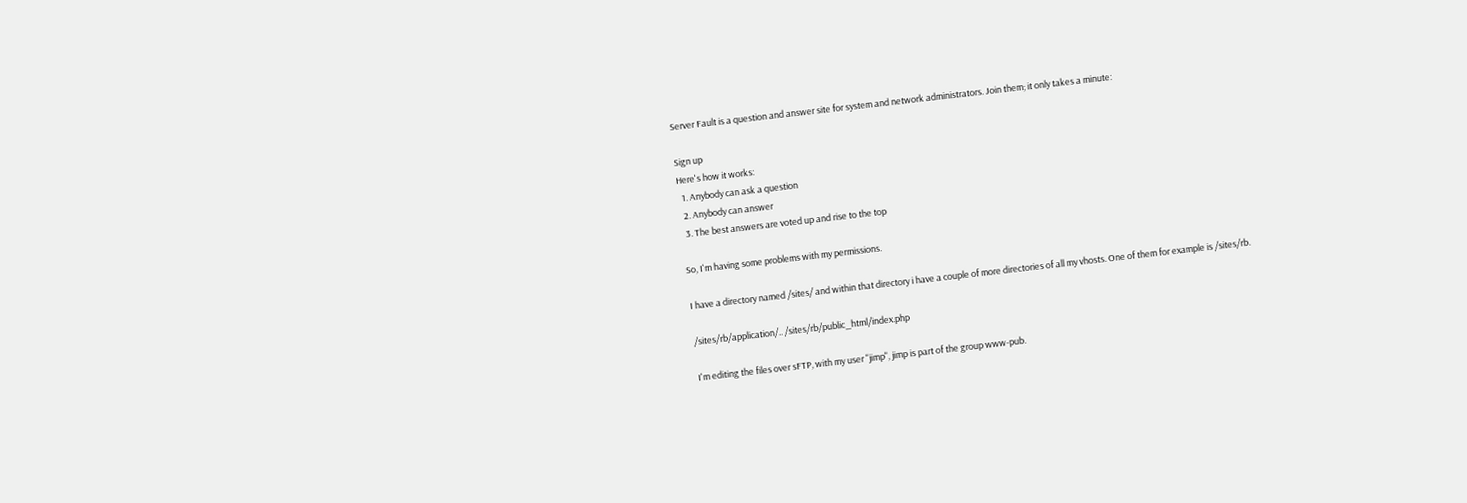Server Fault is a question and answer site for system and network administrators. Join them; it only takes a minute:

Sign up
Here's how it works:
  1. Anybody can ask a question
  2. Anybody can answer
  3. The best answers are voted up and rise to the top

So, I'm having some problems with my permissions.

I have a directory named /sites/ and within that directory i have a couple of more directories of all my vhosts. One of them for example is /sites/rb.

/sites/rb/application/.. /sites/rb/public_html/index.php

I'm editing the files over sFTP, with my user "jimp", jimp is part of the group www-pub.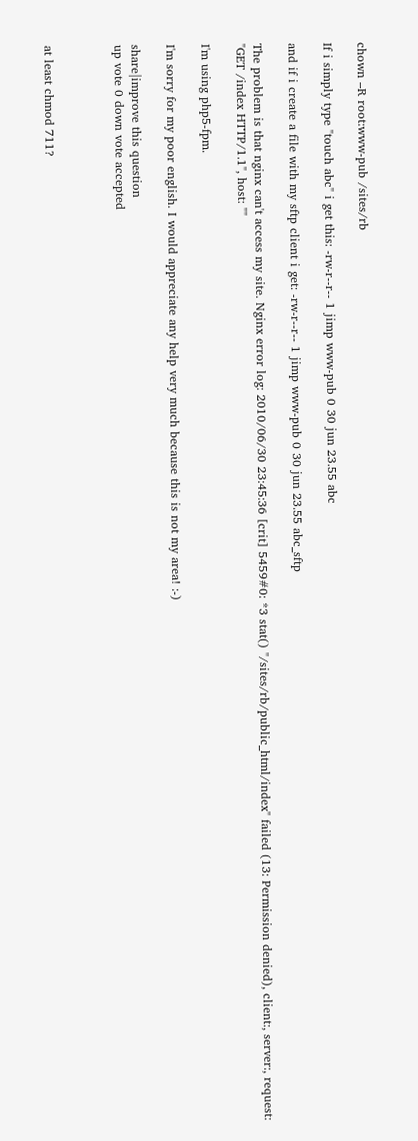chown –R root:www-pub /sites/rb

If i simply type "touch abc" i get this: -rw-r--r-- 1 jimp www-pub 0 30 jun 23.55 abc

and if i create a file with my sftp client i get: -rw-r--r-- 1 jimp www-pub 0 30 jun 23.55 abc_sftp

The problem is that nginx can't access my site. Nginx error log: 2010/06/30 23:45:36 [crit] 5459#0: *3 stat() "/sites/rb/public_html/index" failed (13: Permission denied), client:, server:, request: "GET /index HTTP/1.1", host: ""

I'm using php5-fpm.

I'm sorry for my poor english. I would appreciate any help very much because this is not my area! :-)

share|improve this question
up vote 0 down vote accepted



at least chmod 711?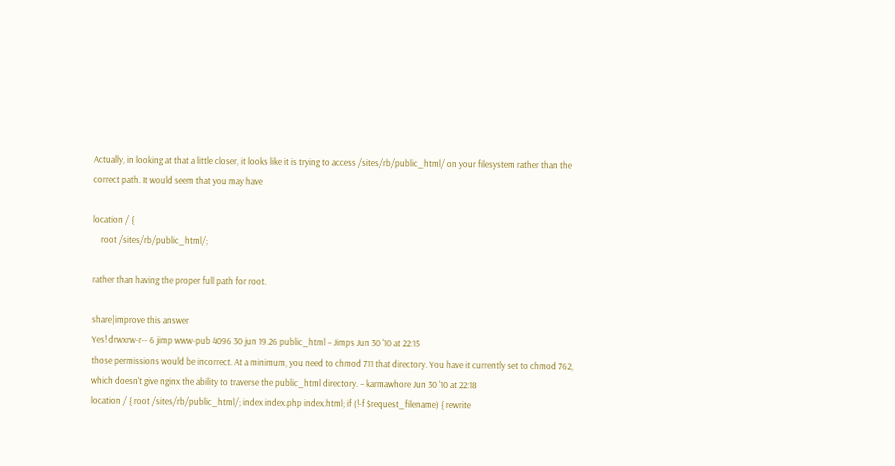Actually, in looking at that a little closer, it looks like it is trying to access /sites/rb/public_html/ on your filesystem rather than the correct path. It would seem that you may have

location / {
    root /sites/rb/public_html/;

rather than having the proper full path for root.

share|improve this answer
Yes! drwxrw-r-- 6 jimp www-pub 4096 30 jun 19.26 public_html – Jimps Jun 30 '10 at 22:15
those permissions would be incorrect. At a minimum, you need to chmod 711 that directory. You have it currently set to chmod 762, which doesn't give nginx the ability to traverse the public_html directory. – karmawhore Jun 30 '10 at 22:18
location / { root /sites/rb/public_html/; index index.php index.html; if (!-f $request_filename) { rewrite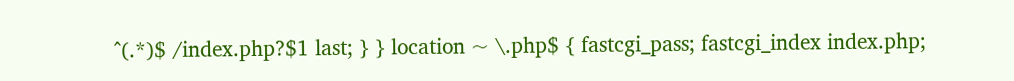^(.*)$ /index.php?$1 last; } } location ~ \.php$ { fastcgi_pass; fastcgi_index index.php;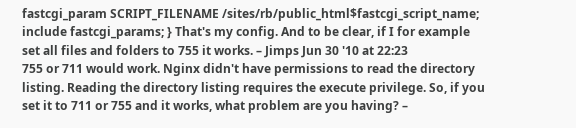fastcgi_param SCRIPT_FILENAME /sites/rb/public_html$fastcgi_script_name; include fastcgi_params; } That's my config. And to be clear, if I for example set all files and folders to 755 it works. – Jimps Jun 30 '10 at 22:23
755 or 711 would work. Nginx didn't have permissions to read the directory listing. Reading the directory listing requires the execute privilege. So, if you set it to 711 or 755 and it works, what problem are you having? –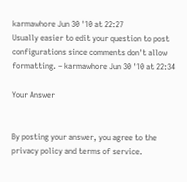karmawhore Jun 30 '10 at 22:27
Usually easier to edit your question to post configurations since comments don't allow formatting. – karmawhore Jun 30 '10 at 22:34

Your Answer


By posting your answer, you agree to the privacy policy and terms of service.